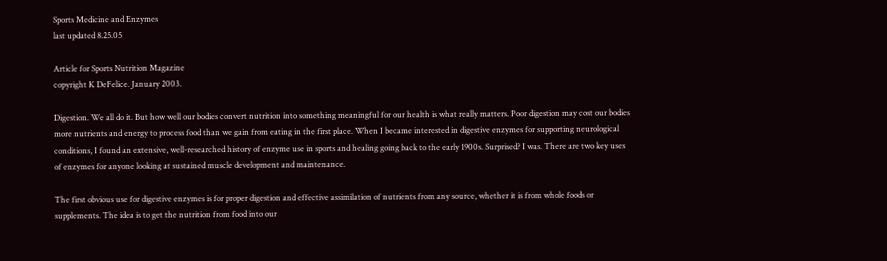Sports Medicine and Enzymes
last updated 8.25.05

Article for Sports Nutrition Magazine
copyright K DeFelice. January 2003.

Digestion. We all do it. But how well our bodies convert nutrition into something meaningful for our health is what really matters. Poor digestion may cost our bodies more nutrients and energy to process food than we gain from eating in the first place. When I became interested in digestive enzymes for supporting neurological conditions, I found an extensive, well-researched history of enzyme use in sports and healing going back to the early 1900s. Surprised? I was. There are two key uses of enzymes for anyone looking at sustained muscle development and maintenance.

The first obvious use for digestive enzymes is for proper digestion and effective assimilation of nutrients from any source, whether it is from whole foods or supplements. The idea is to get the nutrition from food into our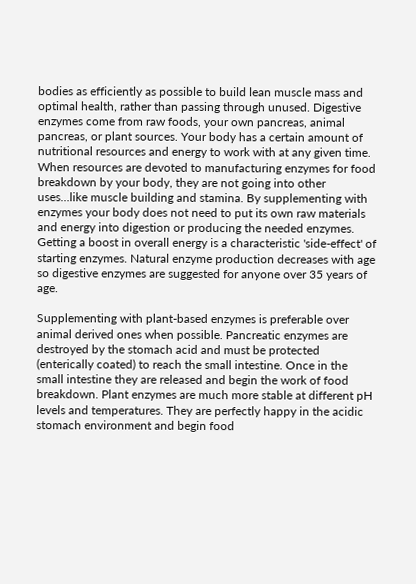bodies as efficiently as possible to build lean muscle mass and optimal health, rather than passing through unused. Digestive enzymes come from raw foods, your own pancreas, animal pancreas, or plant sources. Your body has a certain amount of nutritional resources and energy to work with at any given time. When resources are devoted to manufacturing enzymes for food breakdown by your body, they are not going into other uses…like muscle building and stamina. By supplementing with enzymes your body does not need to put its own raw materials and energy into digestion or producing the needed enzymes. Getting a boost in overall energy is a characteristic 'side-effect' of starting enzymes. Natural enzyme production decreases with age so digestive enzymes are suggested for anyone over 35 years of age.

Supplementing with plant-based enzymes is preferable over animal derived ones when possible. Pancreatic enzymes are destroyed by the stomach acid and must be protected (enterically coated) to reach the small intestine. Once in the small intestine they are released and begin the work of food breakdown. Plant enzymes are much more stable at different pH levels and temperatures. They are perfectly happy in the acidic stomach environment and begin food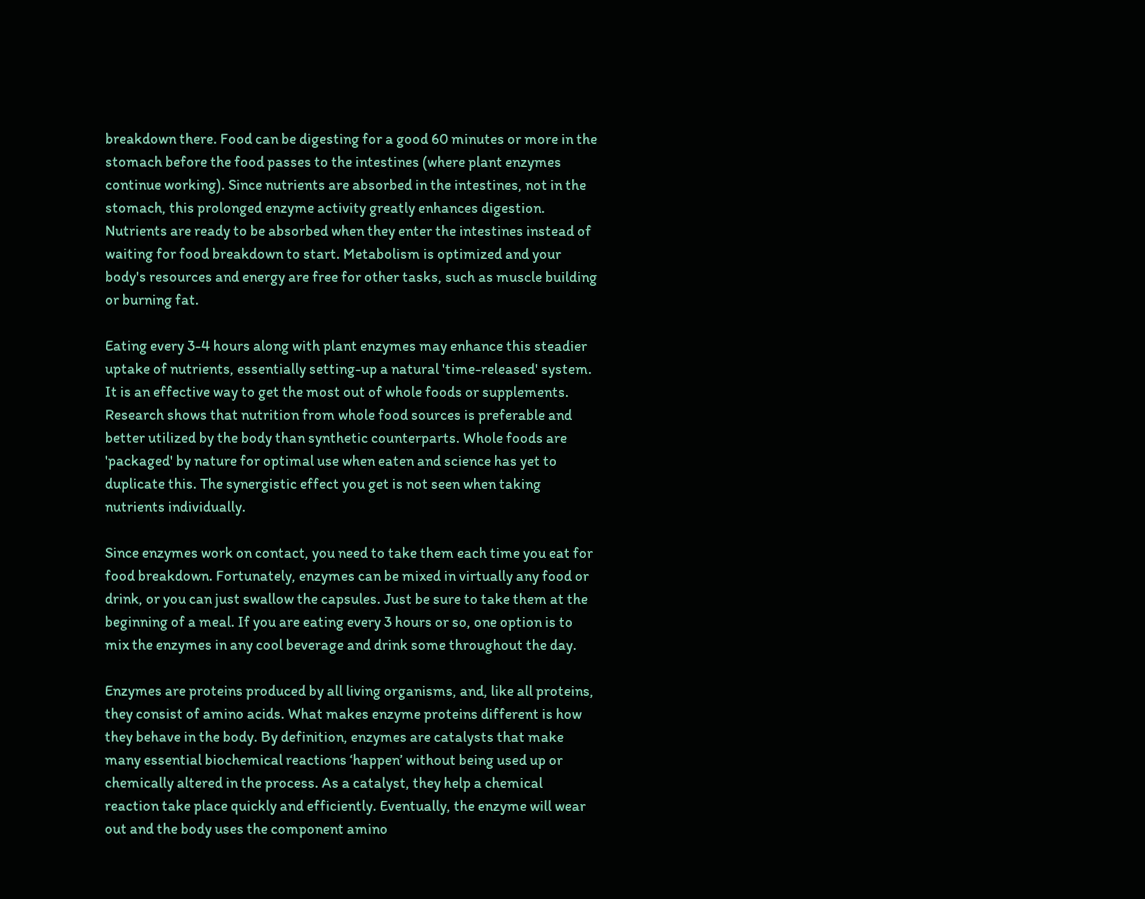breakdown there. Food can be digesting for a good 60 minutes or more in the stomach before the food passes to the intestines (where plant enzymes continue working). Since nutrients are absorbed in the intestines, not in the stomach, this prolonged enzyme activity greatly enhances digestion. Nutrients are ready to be absorbed when they enter the intestines instead of waiting for food breakdown to start. Metabolism is optimized and your body's resources and energy are free for other tasks, such as muscle building or burning fat.

Eating every 3-4 hours along with plant enzymes may enhance this steadier uptake of nutrients, essentially setting-up a natural 'time-released' system. It is an effective way to get the most out of whole foods or supplements. Research shows that nutrition from whole food sources is preferable and better utilized by the body than synthetic counterparts. Whole foods are 'packaged' by nature for optimal use when eaten and science has yet to duplicate this. The synergistic effect you get is not seen when taking nutrients individually.

Since enzymes work on contact, you need to take them each time you eat for food breakdown. Fortunately, enzymes can be mixed in virtually any food or drink, or you can just swallow the capsules. Just be sure to take them at the beginning of a meal. If you are eating every 3 hours or so, one option is to mix the enzymes in any cool beverage and drink some throughout the day.

Enzymes are proteins produced by all living organisms, and, like all proteins, they consist of amino acids. What makes enzyme proteins different is how they behave in the body. By definition, enzymes are catalysts that make many essential biochemical reactions ‘happen’ without being used up or chemically altered in the process. As a catalyst, they help a chemical reaction take place quickly and efficiently. Eventually, the enzyme will wear out and the body uses the component amino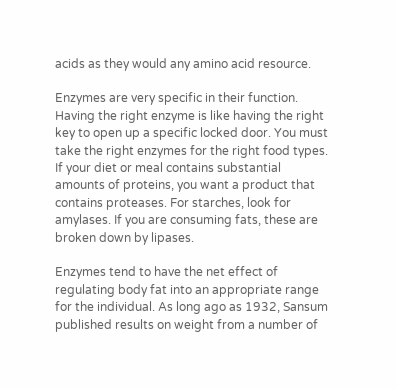acids as they would any amino acid resource.

Enzymes are very specific in their function. Having the right enzyme is like having the right key to open up a specific locked door. You must take the right enzymes for the right food types. If your diet or meal contains substantial amounts of proteins, you want a product that contains proteases. For starches, look for amylases. If you are consuming fats, these are broken down by lipases.

Enzymes tend to have the net effect of regulating body fat into an appropriate range for the individual. As long ago as 1932, Sansum published results on weight from a number of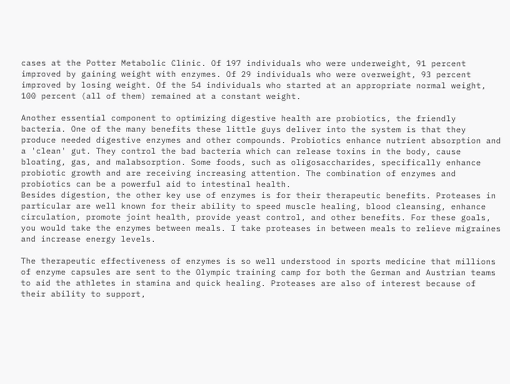cases at the Potter Metabolic Clinic. Of 197 individuals who were underweight, 91 percent improved by gaining weight with enzymes. Of 29 individuals who were overweight, 93 percent improved by losing weight. Of the 54 individuals who started at an appropriate normal weight, 100 percent (all of them) remained at a constant weight.

Another essential component to optimizing digestive health are probiotics, the friendly bacteria. One of the many benefits these little guys deliver into the system is that they produce needed digestive enzymes and other compounds. Probiotics enhance nutrient absorption and a 'clean' gut. They control the bad bacteria which can release toxins in the body, cause bloating, gas, and malabsorption. Some foods, such as oligosaccharides, specifically enhance probiotic growth and are receiving increasing attention. The combination of enzymes and probiotics can be a powerful aid to intestinal health.
Besides digestion, the other key use of enzymes is for their therapeutic benefits. Proteases in particular are well known for their ability to speed muscle healing, blood cleansing, enhance circulation, promote joint health, provide yeast control, and other benefits. For these goals, you would take the enzymes between meals. I take proteases in between meals to relieve migraines and increase energy levels.

The therapeutic effectiveness of enzymes is so well understood in sports medicine that millions of enzyme capsules are sent to the Olympic training camp for both the German and Austrian teams to aid the athletes in stamina and quick healing. Proteases are also of interest because of their ability to support,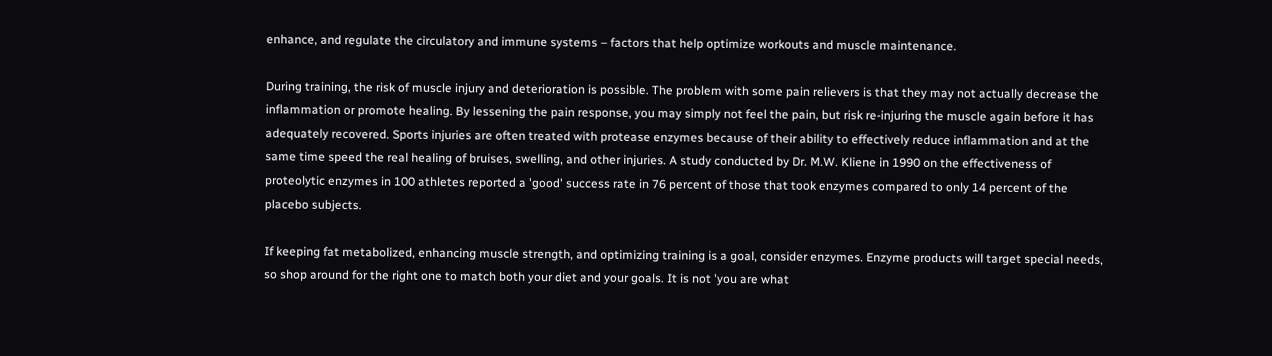enhance, and regulate the circulatory and immune systems – factors that help optimize workouts and muscle maintenance.

During training, the risk of muscle injury and deterioration is possible. The problem with some pain relievers is that they may not actually decrease the inflammation or promote healing. By lessening the pain response, you may simply not feel the pain, but risk re-injuring the muscle again before it has adequately recovered. Sports injuries are often treated with protease enzymes because of their ability to effectively reduce inflammation and at the same time speed the real healing of bruises, swelling, and other injuries. A study conducted by Dr. M.W. Kliene in 1990 on the effectiveness of proteolytic enzymes in 100 athletes reported a 'good' success rate in 76 percent of those that took enzymes compared to only 14 percent of the placebo subjects.

If keeping fat metabolized, enhancing muscle strength, and optimizing training is a goal, consider enzymes. Enzyme products will target special needs, so shop around for the right one to match both your diet and your goals. It is not 'you are what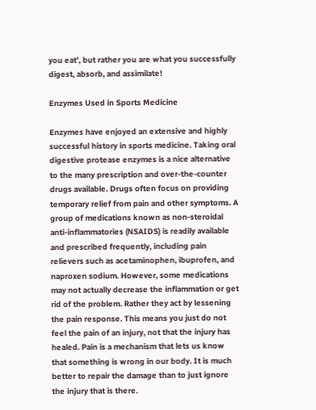you eat', but rather you are what you successfully digest, absorb, and assimilate!

Enzymes Used in Sports Medicine

Enzymes have enjoyed an extensive and highly successful history in sports medicine. Taking oral digestive protease enzymes is a nice alternative to the many prescription and over-the-counter drugs available. Drugs often focus on providing temporary relief from pain and other symptoms. A group of medications known as non-steroidal anti-inflammatories (NSAIDS) is readily available and prescribed frequently, including pain relievers such as acetaminophen, ibuprofen, and naproxen sodium. However, some medications may not actually decrease the inflammation or get rid of the problem. Rather they act by lessening the pain response. This means you just do not feel the pain of an injury, not that the injury has healed. Pain is a mechanism that lets us know that something is wrong in our body. It is much better to repair the damage than to just ignore the injury that is there.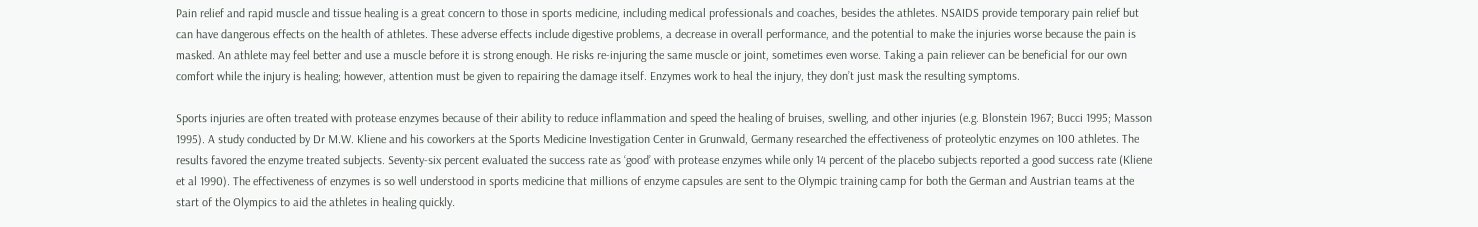Pain relief and rapid muscle and tissue healing is a great concern to those in sports medicine, including medical professionals and coaches, besides the athletes. NSAIDS provide temporary pain relief but can have dangerous effects on the health of athletes. These adverse effects include digestive problems, a decrease in overall performance, and the potential to make the injuries worse because the pain is masked. An athlete may feel better and use a muscle before it is strong enough. He risks re-injuring the same muscle or joint, sometimes even worse. Taking a pain reliever can be beneficial for our own comfort while the injury is healing; however, attention must be given to repairing the damage itself. Enzymes work to heal the injury, they don’t just mask the resulting symptoms.

Sports injuries are often treated with protease enzymes because of their ability to reduce inflammation and speed the healing of bruises, swelling, and other injuries (e.g. Blonstein 1967; Bucci 1995; Masson 1995). A study conducted by Dr M.W. Kliene and his coworkers at the Sports Medicine Investigation Center in Grunwald, Germany researched the effectiveness of proteolytic enzymes on 100 athletes. The results favored the enzyme treated subjects. Seventy-six percent evaluated the success rate as ‘good’ with protease enzymes while only 14 percent of the placebo subjects reported a good success rate (Kliene et al 1990). The effectiveness of enzymes is so well understood in sports medicine that millions of enzyme capsules are sent to the Olympic training camp for both the German and Austrian teams at the start of the Olympics to aid the athletes in healing quickly.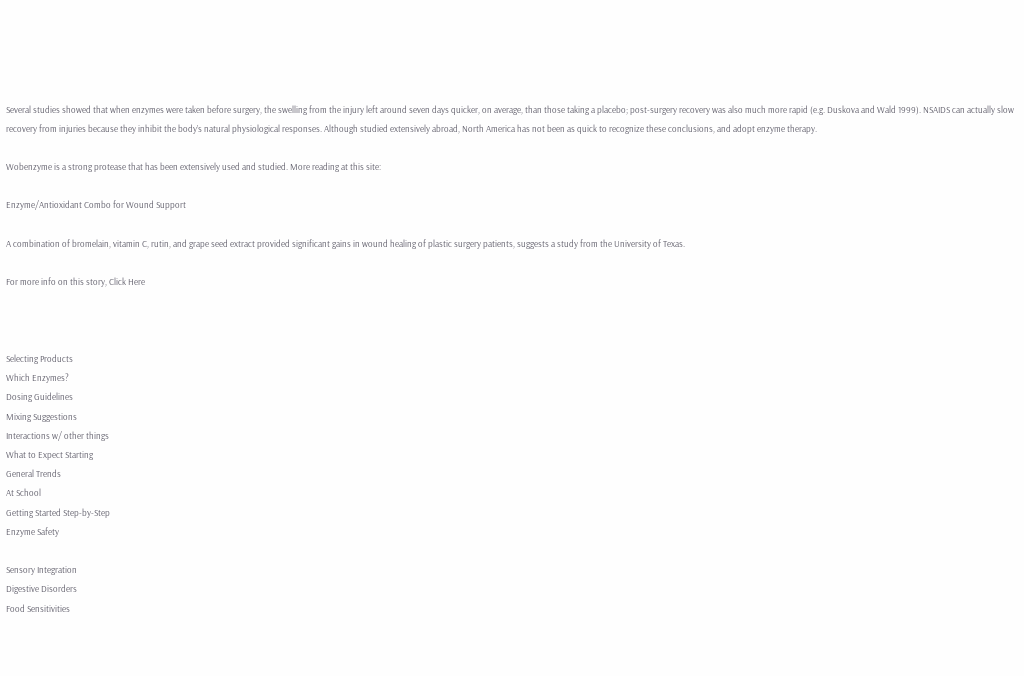Several studies showed that when enzymes were taken before surgery, the swelling from the injury left around seven days quicker, on average, than those taking a placebo; post-surgery recovery was also much more rapid (e.g. Duskova and Wald 1999). NSAIDS can actually slow recovery from injuries because they inhibit the body’s natural physiological responses. Although studied extensively abroad, North America has not been as quick to recognize these conclusions, and adopt enzyme therapy.

Wobenzyme is a strong protease that has been extensively used and studied. More reading at this site:

Enzyme/Antioxidant Combo for Wound Support

A combination of bromelain, vitamin C, rutin, and grape seed extract provided significant gains in wound healing of plastic surgery patients, suggests a study from the University of Texas.

For more info on this story, Click Here



Selecting Products
Which Enzymes?
Dosing Guidelines
Mixing Suggestions
Interactions w/ other things
What to Expect Starting
General Trends
At School
Getting Started Step-by-Step
Enzyme Safety

Sensory Integration
Digestive Disorders
Food Sensitivities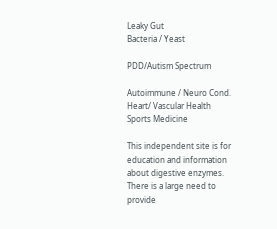Leaky Gut
Bacteria / Yeast

PDD/Autism Spectrum

Autoimmune / Neuro Cond.
Heart/ Vascular Health
Sports Medicine

This independent site is for education and information about digestive enzymes. There is a large need to provide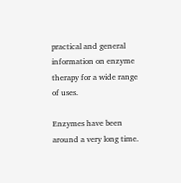practical and general information on enzyme therapy for a wide range of uses.

Enzymes have been around a very long time.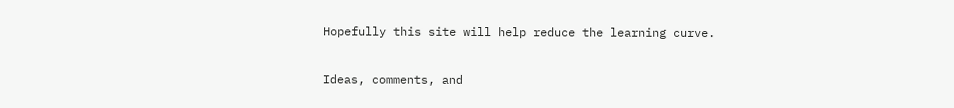Hopefully this site will help reduce the learning curve.

Ideas, comments, and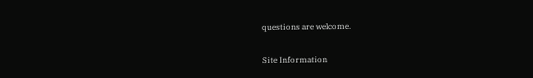questions are welcome.

Site Information